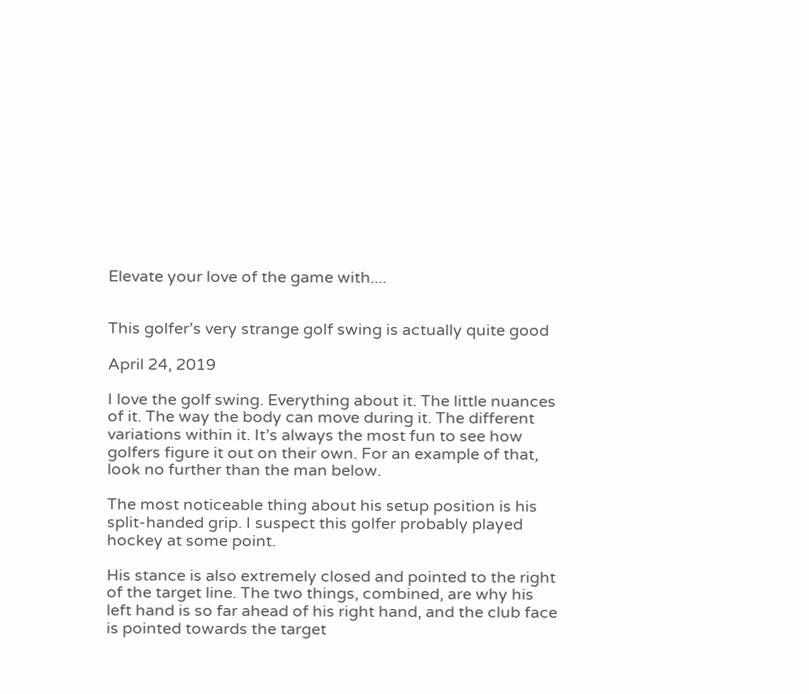Elevate your love of the game with....


This golfer’s very strange golf swing is actually quite good

April 24, 2019

I love the golf swing. Everything about it. The little nuances of it. The way the body can move during it. The different variations within it. It’s always the most fun to see how golfers figure it out on their own. For an example of that, look no further than the man below.

The most noticeable thing about his setup position is his split-handed grip. I suspect this golfer probably played hockey at some point.

His stance is also extremely closed and pointed to the right of the target line. The two things, combined, are why his left hand is so far ahead of his right hand, and the club face is pointed towards the target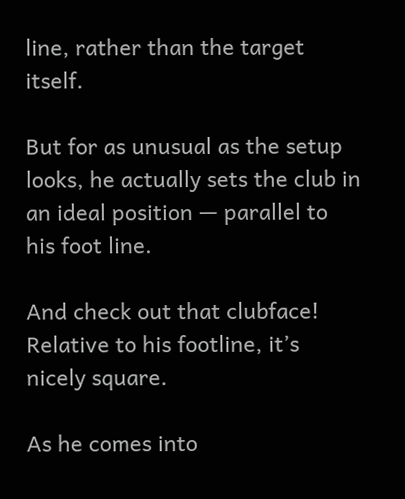line, rather than the target itself.

But for as unusual as the setup looks, he actually sets the club in an ideal position — parallel to his foot line.

And check out that clubface! Relative to his footline, it’s nicely square.

As he comes into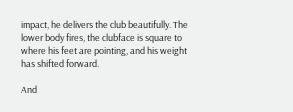impact, he delivers the club beautifully. The lower body fires, the clubface is square to where his feet are pointing, and his weight has shifted forward.

And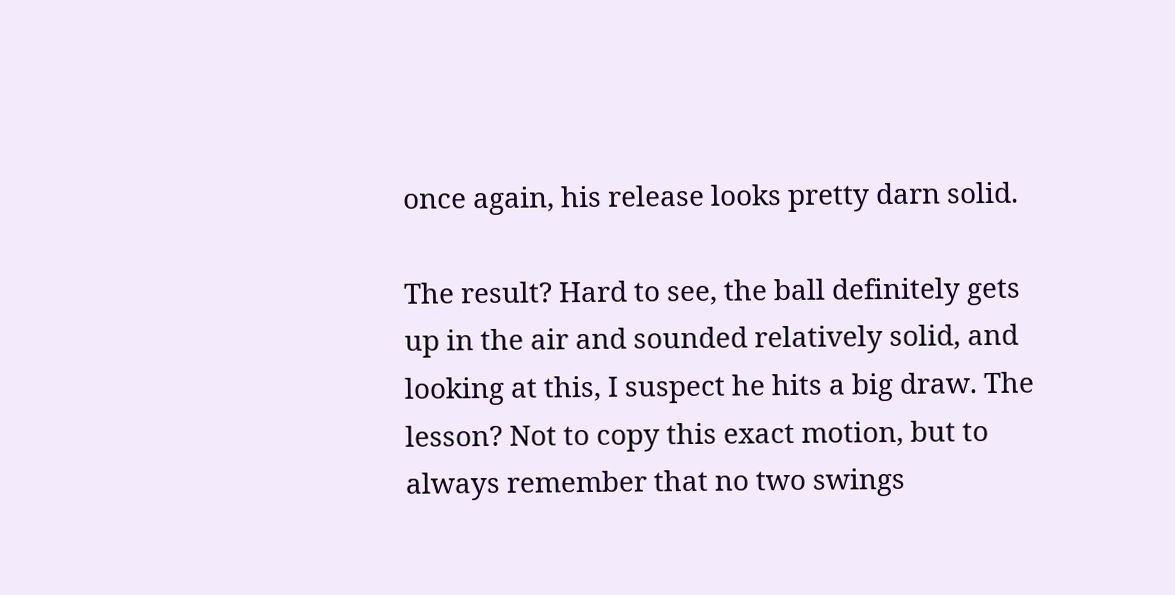once again, his release looks pretty darn solid.

The result? Hard to see, the ball definitely gets up in the air and sounded relatively solid, and looking at this, I suspect he hits a big draw. The lesson? Not to copy this exact motion, but to always remember that no two swings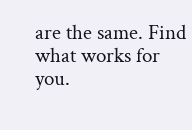are the same. Find what works for you.